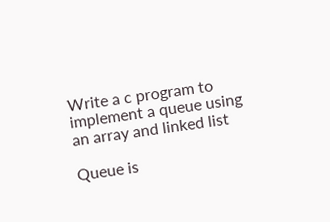Write a c program to implement a queue using an array and linked list

Queue is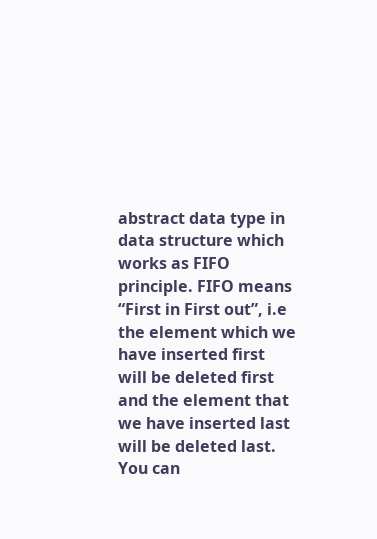abstract data type in data structure which works as FIFO principle. FIFO means “First in First out”, i.e the element which we have inserted first will be deleted first and the element that we have inserted last will be deleted last. You can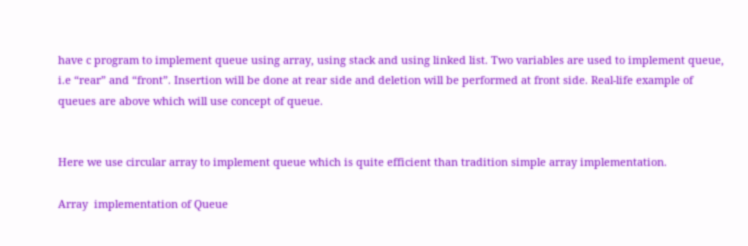have c program to implement queue using array, using stack and using linked list. Two variables are used to implement queue, i.e “rear” and “front”. Insertion will be done at rear side and deletion will be performed at front side. Real-life example of queues are above which will use concept of queue.


Here we use circular array to implement queue which is quite efficient than tradition simple array implementation.

Array  implementation of Queue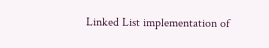Linked List implementation of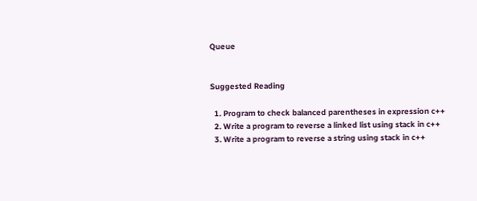Queue


Suggested Reading

  1. Program to check balanced parentheses in expression c++
  2. Write a program to reverse a linked list using stack in c++
  3. Write a program to reverse a string using stack in c++